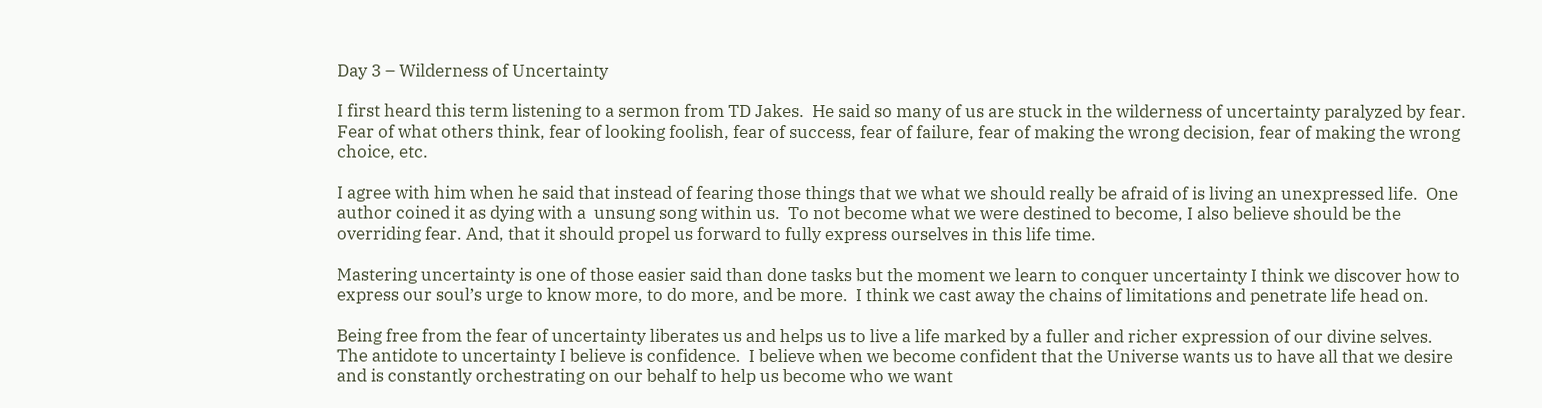Day 3 – Wilderness of Uncertainty

I first heard this term listening to a sermon from TD Jakes.  He said so many of us are stuck in the wilderness of uncertainty paralyzed by fear.   Fear of what others think, fear of looking foolish, fear of success, fear of failure, fear of making the wrong decision, fear of making the wrong choice, etc.

I agree with him when he said that instead of fearing those things that we what we should really be afraid of is living an unexpressed life.  One author coined it as dying with a  unsung song within us.  To not become what we were destined to become, I also believe should be the overriding fear. And, that it should propel us forward to fully express ourselves in this life time.

Mastering uncertainty is one of those easier said than done tasks but the moment we learn to conquer uncertainty I think we discover how to express our soul’s urge to know more, to do more, and be more.  I think we cast away the chains of limitations and penetrate life head on.

Being free from the fear of uncertainty liberates us and helps us to live a life marked by a fuller and richer expression of our divine selves.  The antidote to uncertainty I believe is confidence.  I believe when we become confident that the Universe wants us to have all that we desire and is constantly orchestrating on our behalf to help us become who we want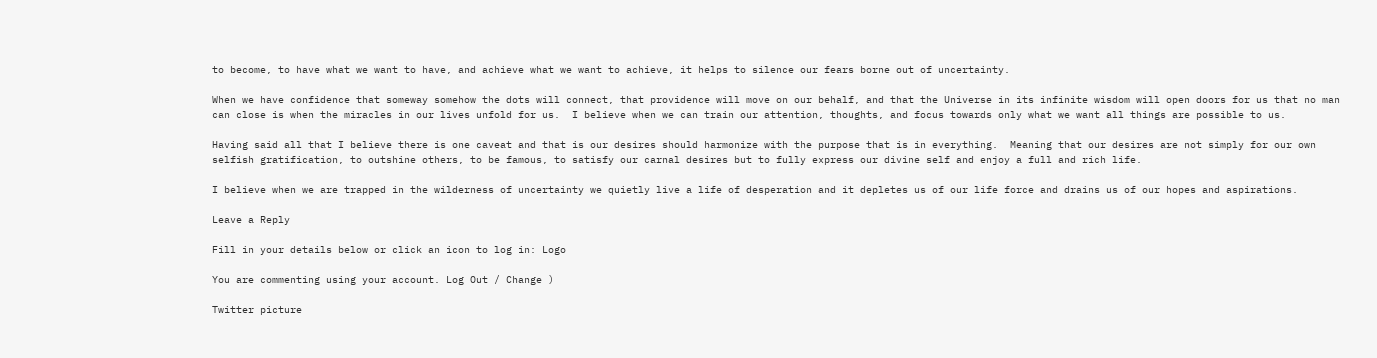to become, to have what we want to have, and achieve what we want to achieve, it helps to silence our fears borne out of uncertainty.

When we have confidence that someway somehow the dots will connect, that providence will move on our behalf, and that the Universe in its infinite wisdom will open doors for us that no man can close is when the miracles in our lives unfold for us.  I believe when we can train our attention, thoughts, and focus towards only what we want all things are possible to us.

Having said all that I believe there is one caveat and that is our desires should harmonize with the purpose that is in everything.  Meaning that our desires are not simply for our own selfish gratification, to outshine others, to be famous, to satisfy our carnal desires but to fully express our divine self and enjoy a full and rich life.

I believe when we are trapped in the wilderness of uncertainty we quietly live a life of desperation and it depletes us of our life force and drains us of our hopes and aspirations.

Leave a Reply

Fill in your details below or click an icon to log in: Logo

You are commenting using your account. Log Out / Change )

Twitter picture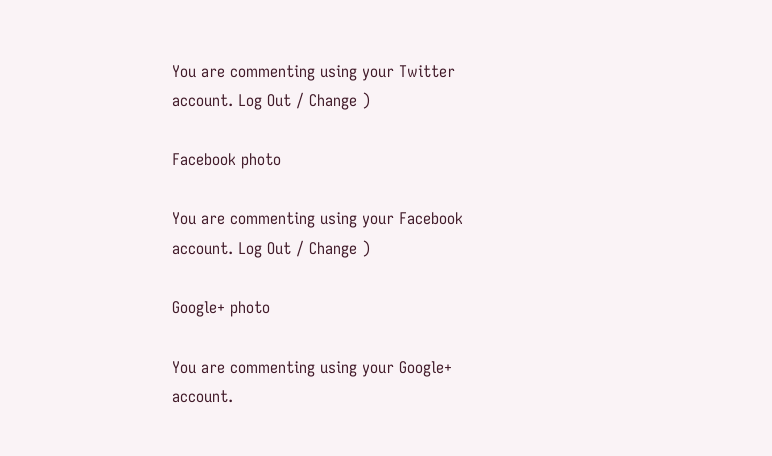You are commenting using your Twitter account. Log Out / Change )

Facebook photo

You are commenting using your Facebook account. Log Out / Change )

Google+ photo

You are commenting using your Google+ account.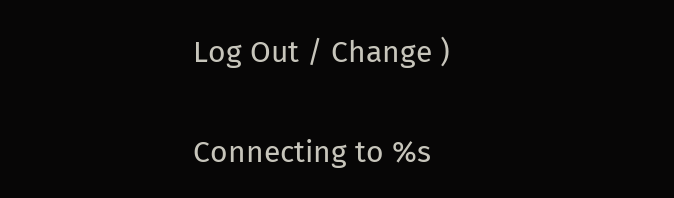Log Out / Change )

Connecting to %s